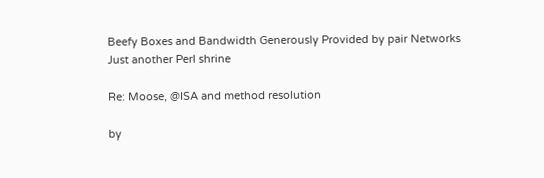Beefy Boxes and Bandwidth Generously Provided by pair Networks
Just another Perl shrine

Re: Moose, @ISA and method resolution

by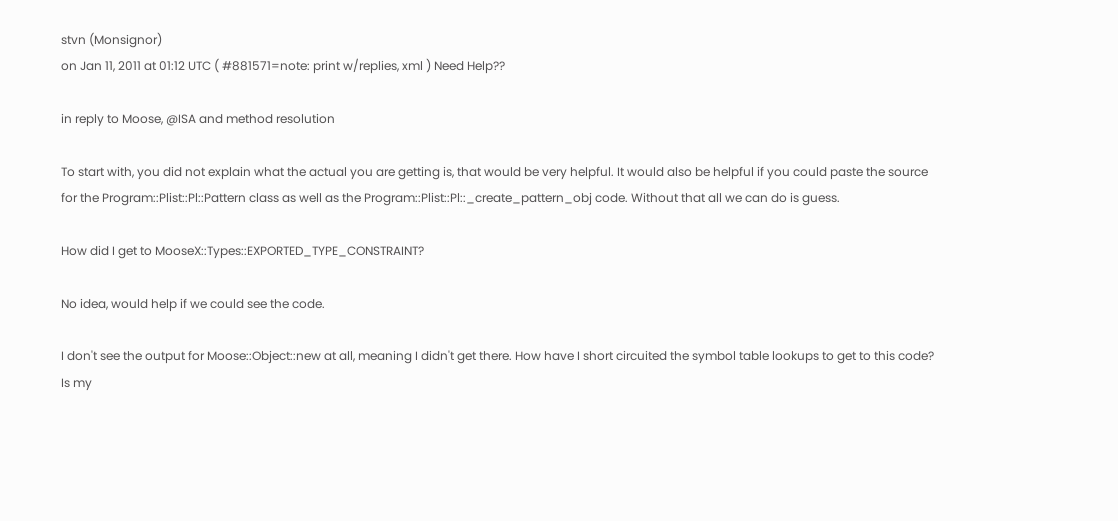stvn (Monsignor)
on Jan 11, 2011 at 01:12 UTC ( #881571=note: print w/replies, xml ) Need Help??

in reply to Moose, @ISA and method resolution

To start with, you did not explain what the actual you are getting is, that would be very helpful. It would also be helpful if you could paste the source for the Program::Plist::Pl::Pattern class as well as the Program::Plist::Pl::_create_pattern_obj code. Without that all we can do is guess.

How did I get to MooseX::Types::EXPORTED_TYPE_CONSTRAINT?

No idea, would help if we could see the code.

I don't see the output for Moose::Object::new at all, meaning I didn't get there. How have I short circuited the symbol table lookups to get to this code? Is my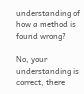understanding of how a method is found wrong?

No, your understanding is correct, there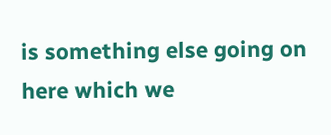is something else going on here which we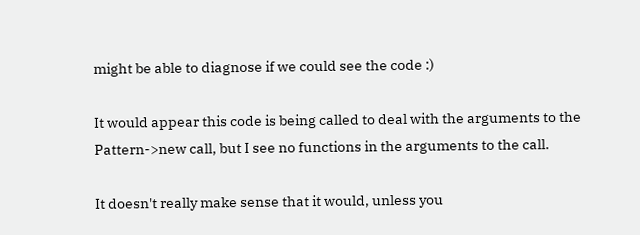might be able to diagnose if we could see the code :)

It would appear this code is being called to deal with the arguments to the Pattern->new call, but I see no functions in the arguments to the call.

It doesn't really make sense that it would, unless you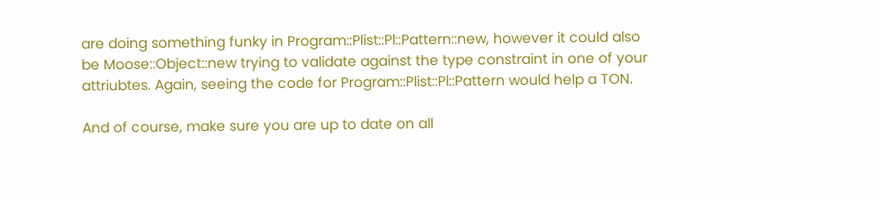are doing something funky in Program::Plist::Pl::Pattern::new, however it could also be Moose::Object::new trying to validate against the type constraint in one of your attriubtes. Again, seeing the code for Program::Plist::Pl::Pattern would help a TON.

And of course, make sure you are up to date on all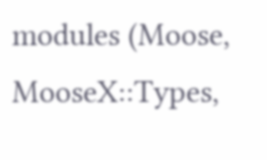modules (Moose, MooseX::Types,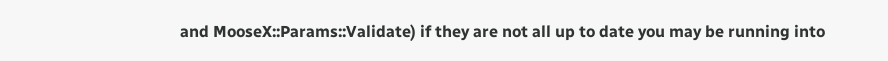and MooseX::Params::Validate) if they are not all up to date you may be running into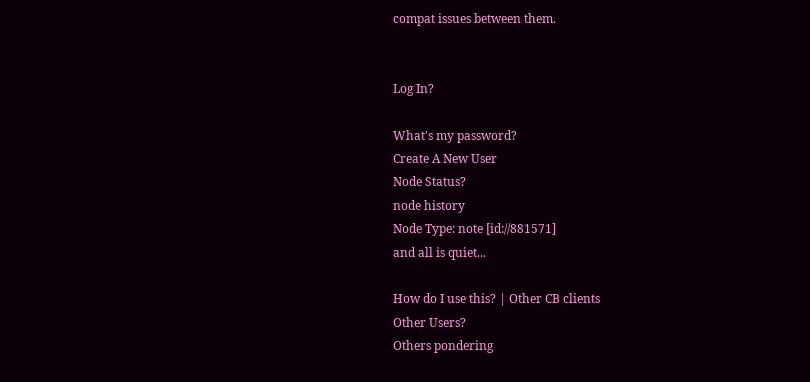compat issues between them.


Log In?

What's my password?
Create A New User
Node Status?
node history
Node Type: note [id://881571]
and all is quiet...

How do I use this? | Other CB clients
Other Users?
Others pondering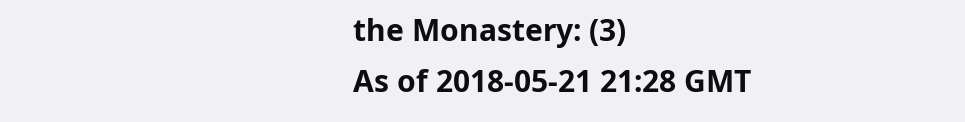the Monastery: (3)
As of 2018-05-21 21:28 GMT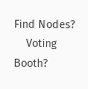Find Nodes?
    Voting Booth?